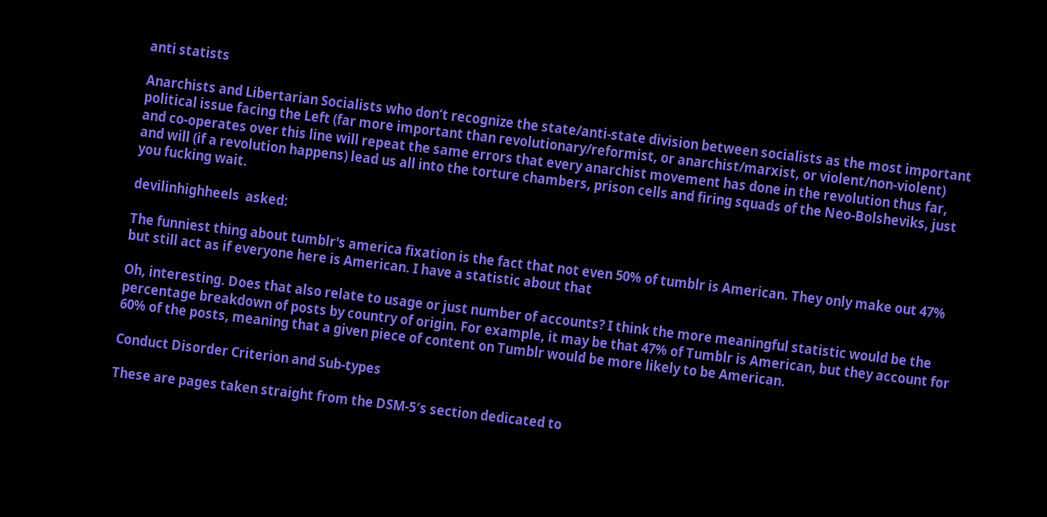anti statists

Anarchists and Libertarian Socialists who don’t recognize the state/anti-state division between socialists as the most important political issue facing the Left (far more important than revolutionary/reformist, or anarchist/marxist, or violent/non-violent) and co-operates over this line will repeat the same errors that every anarchist movement has done in the revolution thus far, and will (if a revolution happens) lead us all into the torture chambers, prison cells and firing squads of the Neo-Bolsheviks, just you fucking wait.

devilinhighheels  asked:

The funniest thing about tumblr's america fixation is the fact that not even 50% of tumblr is American. They only make out 47% but still act as if everyone here is American. I have a statistic about that

Oh, interesting. Does that also relate to usage or just number of accounts? I think the more meaningful statistic would be the percentage breakdown of posts by country of origin. For example, it may be that 47% of Tumblr is American, but they account for 60% of the posts, meaning that a given piece of content on Tumblr would be more likely to be American.

Conduct Disorder Criterion and Sub-types

These are pages taken straight from the DSM-5′s section dedicated to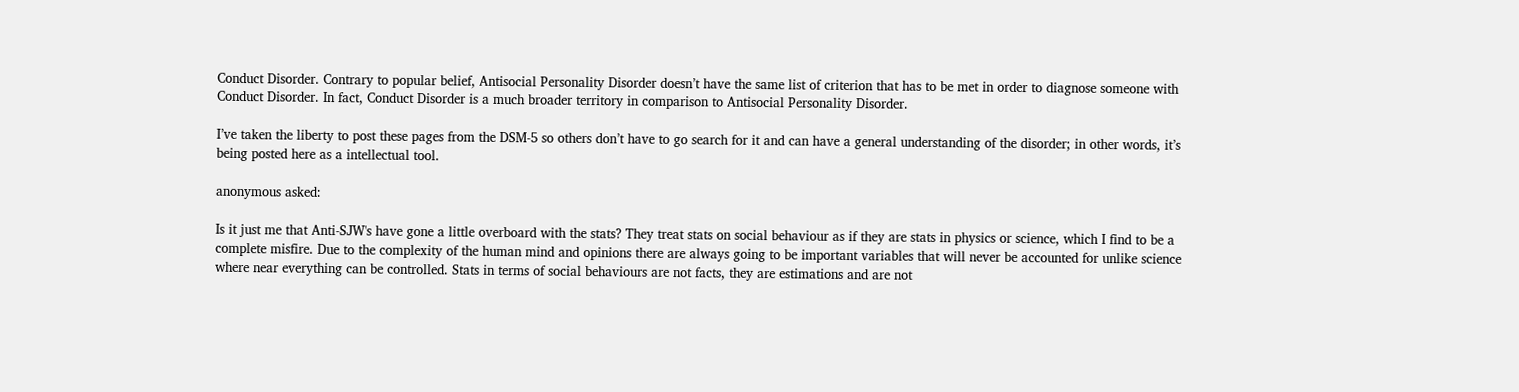Conduct Disorder. Contrary to popular belief, Antisocial Personality Disorder doesn’t have the same list of criterion that has to be met in order to diagnose someone with Conduct Disorder. In fact, Conduct Disorder is a much broader territory in comparison to Antisocial Personality Disorder.

I’ve taken the liberty to post these pages from the DSM-5 so others don’t have to go search for it and can have a general understanding of the disorder; in other words, it’s being posted here as a intellectual tool.

anonymous asked:

Is it just me that Anti-SJW's have gone a little overboard with the stats? They treat stats on social behaviour as if they are stats in physics or science, which I find to be a complete misfire. Due to the complexity of the human mind and opinions there are always going to be important variables that will never be accounted for unlike science where near everything can be controlled. Stats in terms of social behaviours are not facts, they are estimations and are not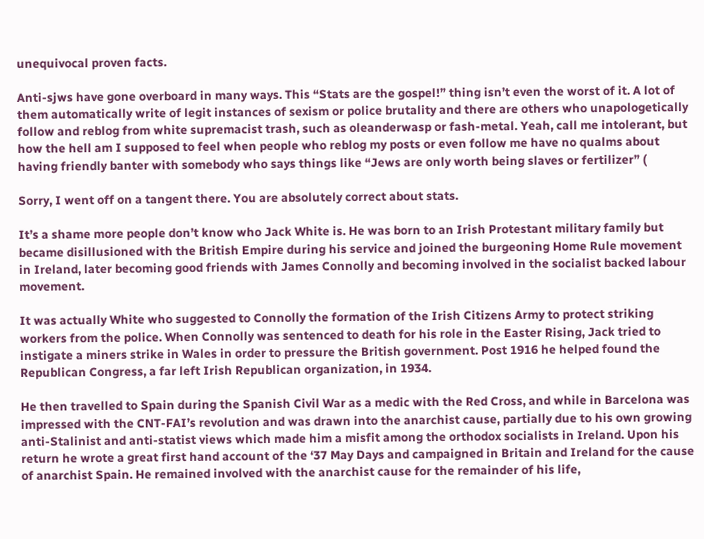unequivocal proven facts.

Anti-sjws have gone overboard in many ways. This “Stats are the gospel!” thing isn’t even the worst of it. A lot of them automatically write of legit instances of sexism or police brutality and there are others who unapologetically follow and reblog from white supremacist trash, such as oleanderwasp or fash-metal. Yeah, call me intolerant, but how the hell am I supposed to feel when people who reblog my posts or even follow me have no qualms about having friendly banter with somebody who says things like “Jews are only worth being slaves or fertilizer” (

Sorry, I went off on a tangent there. You are absolutely correct about stats.

It’s a shame more people don’t know who Jack White is. He was born to an Irish Protestant military family but became disillusioned with the British Empire during his service and joined the burgeoning Home Rule movement in Ireland, later becoming good friends with James Connolly and becoming involved in the socialist backed labour movement.

It was actually White who suggested to Connolly the formation of the Irish Citizens Army to protect striking workers from the police. When Connolly was sentenced to death for his role in the Easter Rising, Jack tried to instigate a miners strike in Wales in order to pressure the British government. Post 1916 he helped found the Republican Congress, a far left Irish Republican organization, in 1934.

He then travelled to Spain during the Spanish Civil War as a medic with the Red Cross, and while in Barcelona was impressed with the CNT-FAI’s revolution and was drawn into the anarchist cause, partially due to his own growing anti-Stalinist and anti-statist views which made him a misfit among the orthodox socialists in Ireland. Upon his return he wrote a great first hand account of the ‘37 May Days and campaigned in Britain and Ireland for the cause of anarchist Spain. He remained involved with the anarchist cause for the remainder of his life,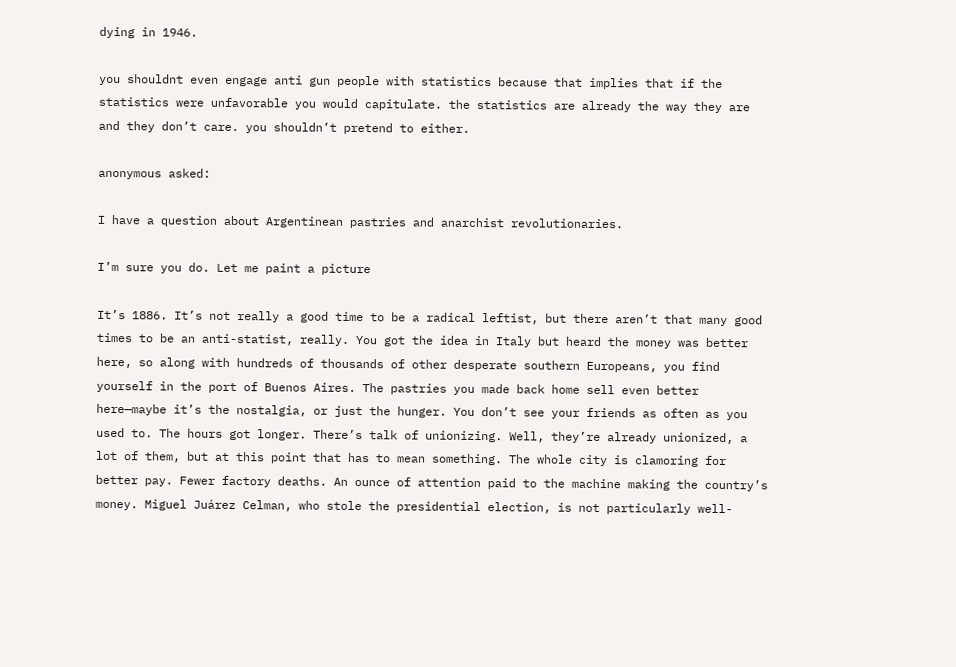dying in 1946.

you shouldnt even engage anti gun people with statistics because that implies that if the statistics were unfavorable you would capitulate. the statistics are already the way they are and they don’t care. you shouldn’t pretend to either.

anonymous asked:

I have a question about Argentinean pastries and anarchist revolutionaries.

I’m sure you do. Let me paint a picture

It’s 1886. It’s not really a good time to be a radical leftist, but there aren’t that many good times to be an anti-statist, really. You got the idea in Italy but heard the money was better here, so along with hundreds of thousands of other desperate southern Europeans, you find yourself in the port of Buenos Aires. The pastries you made back home sell even better here—maybe it’s the nostalgia, or just the hunger. You don’t see your friends as often as you used to. The hours got longer. There’s talk of unionizing. Well, they’re already unionized, a lot of them, but at this point that has to mean something. The whole city is clamoring for better pay. Fewer factory deaths. An ounce of attention paid to the machine making the country’s money. Miguel Juárez Celman, who stole the presidential election, is not particularly well-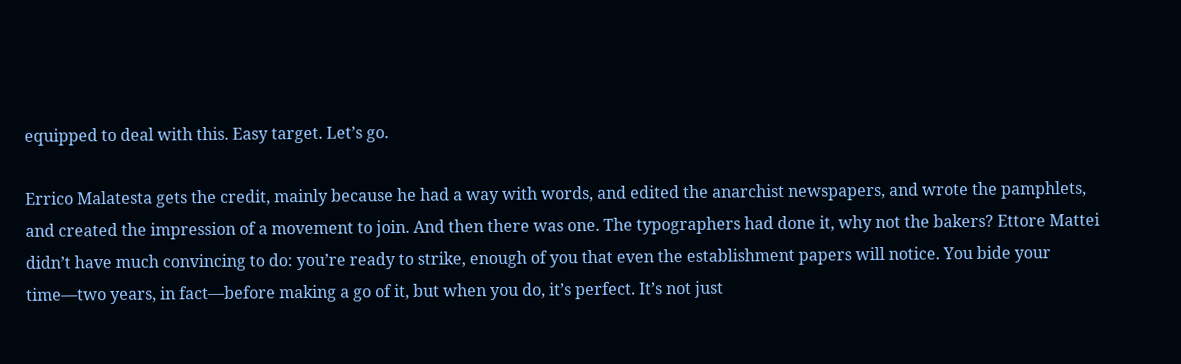equipped to deal with this. Easy target. Let’s go.

Errico Malatesta gets the credit, mainly because he had a way with words, and edited the anarchist newspapers, and wrote the pamphlets, and created the impression of a movement to join. And then there was one. The typographers had done it, why not the bakers? Ettore Mattei didn’t have much convincing to do: you’re ready to strike, enough of you that even the establishment papers will notice. You bide your time—two years, in fact—before making a go of it, but when you do, it’s perfect. It’s not just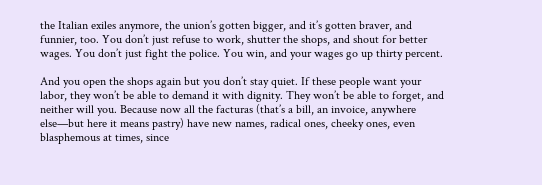the Italian exiles anymore, the union’s gotten bigger, and it’s gotten braver, and funnier, too. You don’t just refuse to work, shutter the shops, and shout for better wages. You don’t just fight the police. You win, and your wages go up thirty percent.

And you open the shops again but you don’t stay quiet. If these people want your labor, they won’t be able to demand it with dignity. They won’t be able to forget, and neither will you. Because now all the facturas (that’s a bill, an invoice, anywhere else—but here it means pastry) have new names, radical ones, cheeky ones, even blasphemous at times, since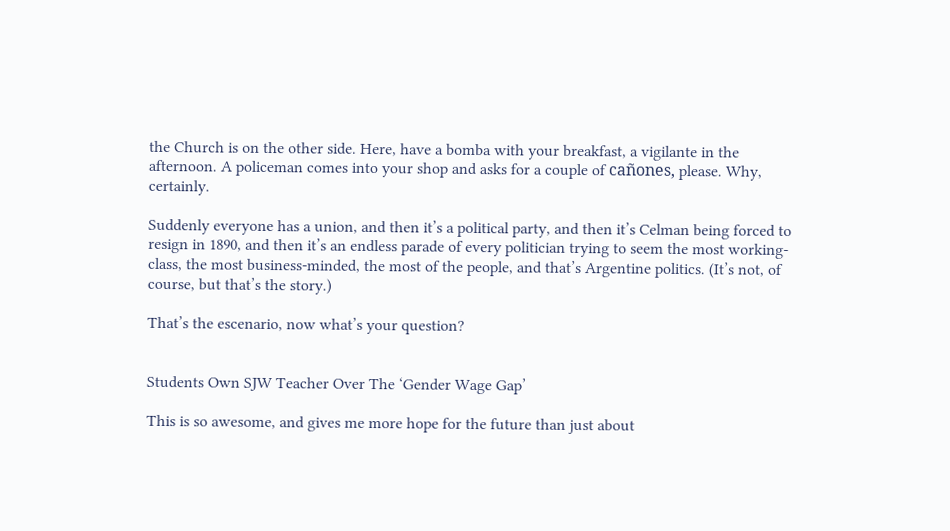the Church is on the other side. Here, have a bomba with your breakfast, a vigilante in the afternoon. A policeman comes into your shop and asks for a couple of cañones, please. Why, certainly.

Suddenly everyone has a union, and then it’s a political party, and then it’s Celman being forced to resign in 1890, and then it’s an endless parade of every politician trying to seem the most working-class, the most business-minded, the most of the people, and that’s Argentine politics. (It’s not, of course, but that’s the story.)

That’s the escenario, now what’s your question?


Students Own SJW Teacher Over The ‘Gender Wage Gap’

This is so awesome, and gives me more hope for the future than just about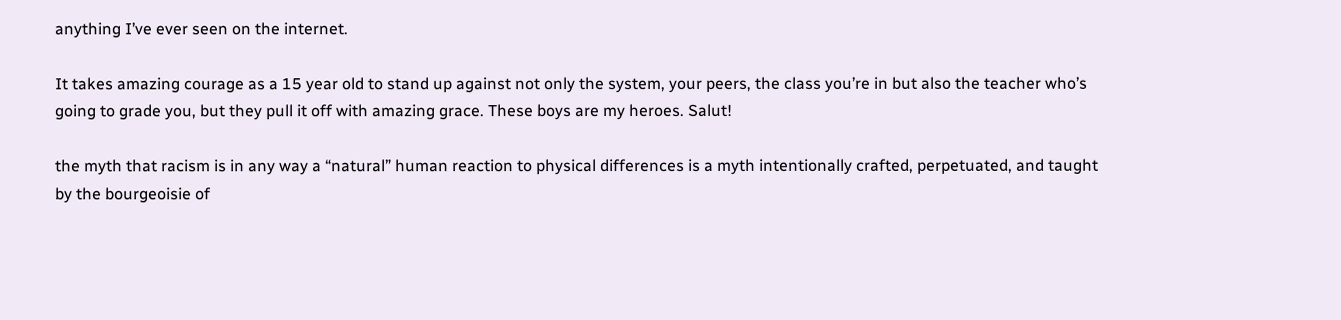anything I’ve ever seen on the internet.

It takes amazing courage as a 15 year old to stand up against not only the system, your peers, the class you’re in but also the teacher who’s going to grade you, but they pull it off with amazing grace. These boys are my heroes. Salut!

the myth that racism is in any way a “natural” human reaction to physical differences is a myth intentionally crafted, perpetuated, and taught by the bourgeoisie of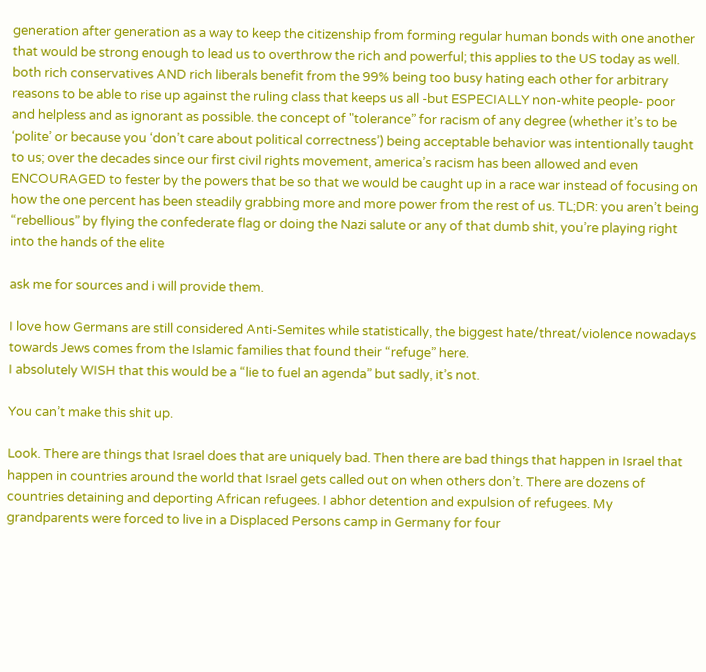generation after generation as a way to keep the citizenship from forming regular human bonds with one another that would be strong enough to lead us to overthrow the rich and powerful; this applies to the US today as well. both rich conservatives AND rich liberals benefit from the 99% being too busy hating each other for arbitrary reasons to be able to rise up against the ruling class that keeps us all -but ESPECIALLY non-white people- poor and helpless and as ignorant as possible. the concept of "tolerance” for racism of any degree (whether it’s to be ‘polite’ or because you ‘don’t care about political correctness’) being acceptable behavior was intentionally taught to us; over the decades since our first civil rights movement, america’s racism has been allowed and even ENCOURAGED to fester by the powers that be so that we would be caught up in a race war instead of focusing on how the one percent has been steadily grabbing more and more power from the rest of us. TL;DR: you aren’t being “rebellious” by flying the confederate flag or doing the Nazi salute or any of that dumb shit, you’re playing right into the hands of the elite

ask me for sources and i will provide them.

I love how Germans are still considered Anti-Semites while statistically, the biggest hate/threat/violence nowadays towards Jews comes from the Islamic families that found their “refuge” here.
I absolutely WISH that this would be a “lie to fuel an agenda” but sadly, it’s not.

You can’t make this shit up.

Look. There are things that Israel does that are uniquely bad. Then there are bad things that happen in Israel that happen in countries around the world that Israel gets called out on when others don’t. There are dozens of countries detaining and deporting African refugees. I abhor detention and expulsion of refugees. My grandparents were forced to live in a Displaced Persons camp in Germany for four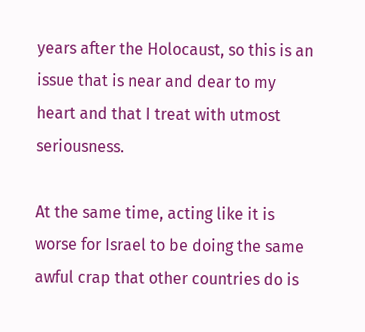years after the Holocaust, so this is an issue that is near and dear to my heart and that I treat with utmost seriousness.

At the same time, acting like it is worse for Israel to be doing the same awful crap that other countries do is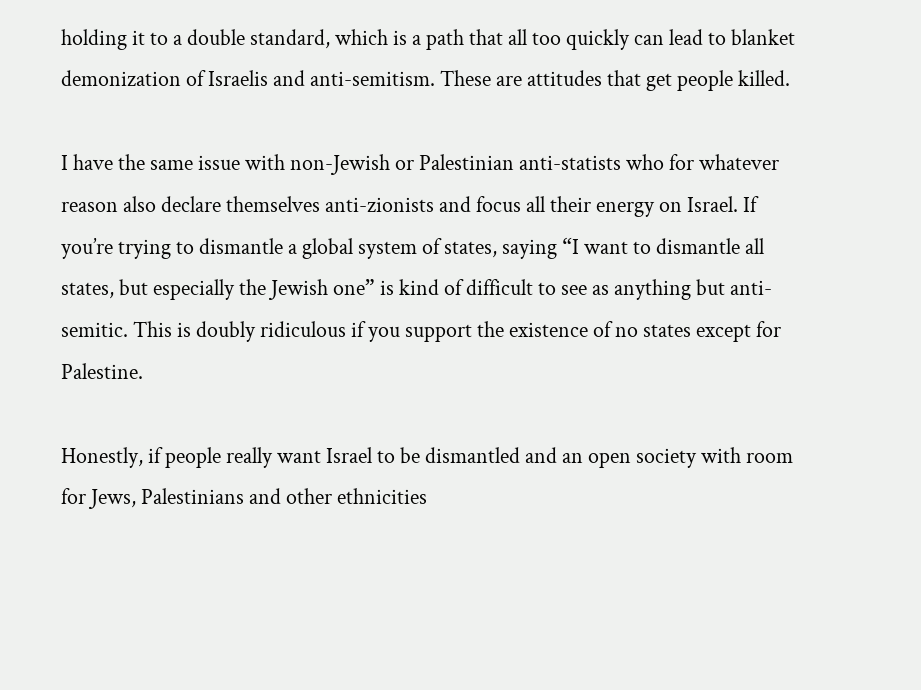holding it to a double standard, which is a path that all too quickly can lead to blanket demonization of Israelis and anti-semitism. These are attitudes that get people killed.

I have the same issue with non-Jewish or Palestinian anti-statists who for whatever reason also declare themselves anti-zionists and focus all their energy on Israel. If you’re trying to dismantle a global system of states, saying “I want to dismantle all states, but especially the Jewish one” is kind of difficult to see as anything but anti-semitic. This is doubly ridiculous if you support the existence of no states except for Palestine.

Honestly, if people really want Israel to be dismantled and an open society with room for Jews, Palestinians and other ethnicities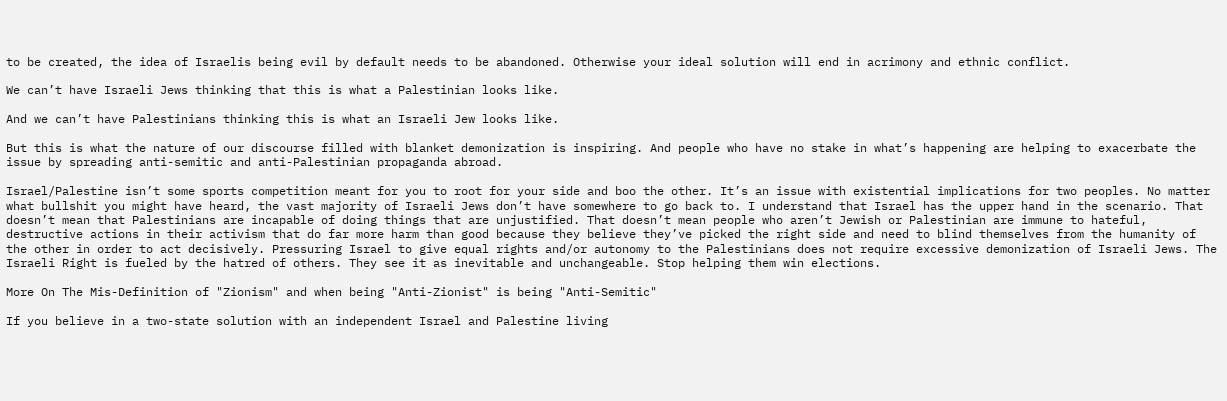to be created, the idea of Israelis being evil by default needs to be abandoned. Otherwise your ideal solution will end in acrimony and ethnic conflict.

We can’t have Israeli Jews thinking that this is what a Palestinian looks like.

And we can’t have Palestinians thinking this is what an Israeli Jew looks like.

But this is what the nature of our discourse filled with blanket demonization is inspiring. And people who have no stake in what’s happening are helping to exacerbate the issue by spreading anti-semitic and anti-Palestinian propaganda abroad.

Israel/Palestine isn’t some sports competition meant for you to root for your side and boo the other. It’s an issue with existential implications for two peoples. No matter what bullshit you might have heard, the vast majority of Israeli Jews don’t have somewhere to go back to. I understand that Israel has the upper hand in the scenario. That doesn’t mean that Palestinians are incapable of doing things that are unjustified. That doesn’t mean people who aren’t Jewish or Palestinian are immune to hateful, destructive actions in their activism that do far more harm than good because they believe they’ve picked the right side and need to blind themselves from the humanity of the other in order to act decisively. Pressuring Israel to give equal rights and/or autonomy to the Palestinians does not require excessive demonization of Israeli Jews. The Israeli Right is fueled by the hatred of others. They see it as inevitable and unchangeable. Stop helping them win elections.

More On The Mis-Definition of "Zionism" and when being "Anti-Zionist" is being "Anti-Semitic"

If you believe in a two-state solution with an independent Israel and Palestine living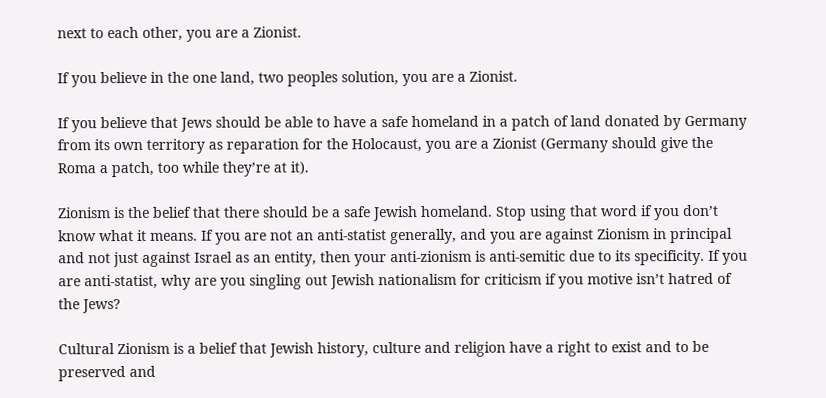next to each other, you are a Zionist.

If you believe in the one land, two peoples solution, you are a Zionist.

If you believe that Jews should be able to have a safe homeland in a patch of land donated by Germany from its own territory as reparation for the Holocaust, you are a Zionist (Germany should give the Roma a patch, too while they’re at it).

Zionism is the belief that there should be a safe Jewish homeland. Stop using that word if you don’t know what it means. If you are not an anti-statist generally, and you are against Zionism in principal and not just against Israel as an entity, then your anti-zionism is anti-semitic due to its specificity. If you are anti-statist, why are you singling out Jewish nationalism for criticism if you motive isn’t hatred of the Jews?

Cultural Zionism is a belief that Jewish history, culture and religion have a right to exist and to be preserved and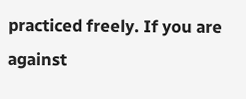practiced freely. If you are against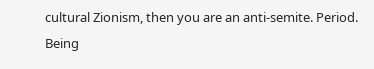cultural Zionism, then you are an anti-semite. Period. Being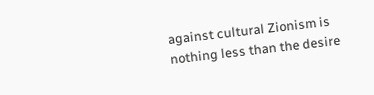against cultural Zionism is nothing less than the desire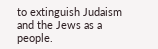to extinguish Judaism and the Jews as a people.